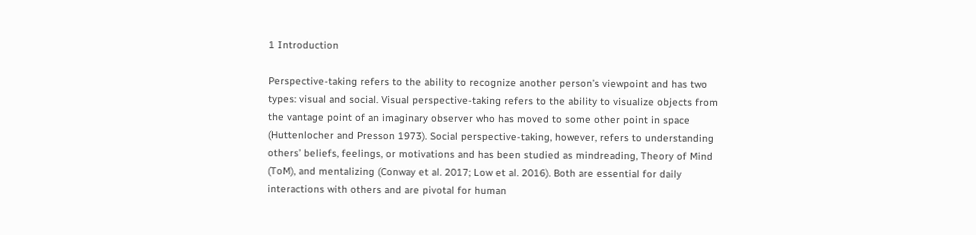1 Introduction

Perspective-taking refers to the ability to recognize another person’s viewpoint and has two types: visual and social. Visual perspective-taking refers to the ability to visualize objects from the vantage point of an imaginary observer who has moved to some other point in space (Huttenlocher and Presson 1973). Social perspective-taking, however, refers to understanding others’ beliefs, feelings, or motivations and has been studied as mindreading, Theory of Mind (ToM), and mentalizing (Conway et al. 2017; Low et al. 2016). Both are essential for daily interactions with others and are pivotal for human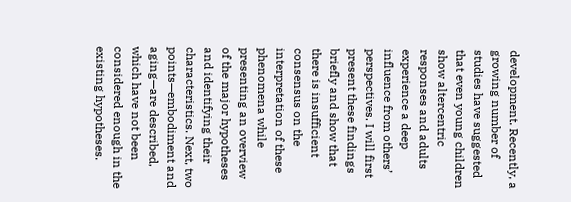development. Recently, a growing number of studies have suggested that even young children show altercentric responses and adults experience a deep influence from others’ perspectives. I will first present these findings briefly and show that there is insufficient consensus on the interpretation of these phenomena while presenting an overview of the major hypotheses and identifying their characteristics. Next, two points—embodiment and aging—are described, which have not been considered enough in the existing hypotheses.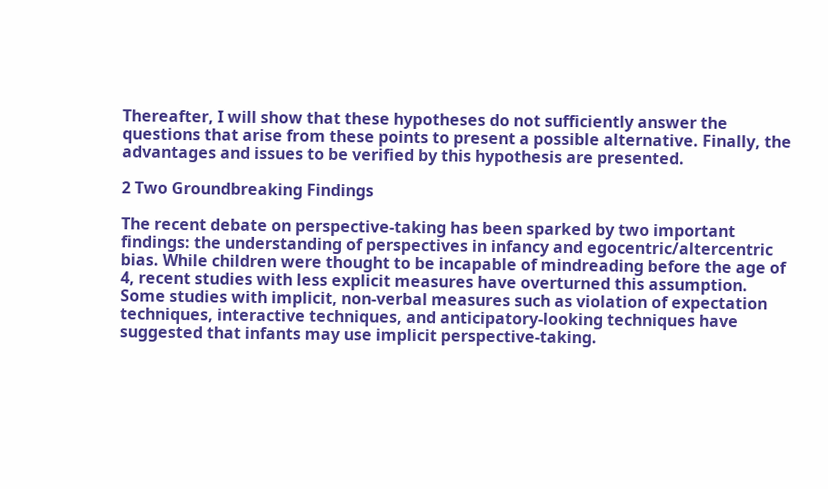Thereafter, I will show that these hypotheses do not sufficiently answer the questions that arise from these points to present a possible alternative. Finally, the advantages and issues to be verified by this hypothesis are presented.

2 Two Groundbreaking Findings

The recent debate on perspective-taking has been sparked by two important findings: the understanding of perspectives in infancy and egocentric/altercentric bias. While children were thought to be incapable of mindreading before the age of 4, recent studies with less explicit measures have overturned this assumption. Some studies with implicit, non-verbal measures such as violation of expectation techniques, interactive techniques, and anticipatory-looking techniques have suggested that infants may use implicit perspective-taking.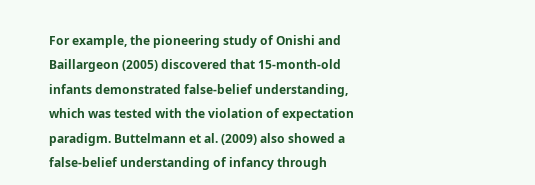For example, the pioneering study of Onishi and Baillargeon (2005) discovered that 15-month-old infants demonstrated false-belief understanding, which was tested with the violation of expectation paradigm. Buttelmann et al. (2009) also showed a false-belief understanding of infancy through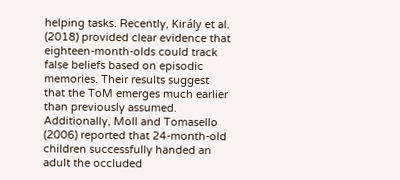helping tasks. Recently, Király et al. (2018) provided clear evidence that eighteen-month-olds could track false beliefs based on episodic memories. Their results suggest that the ToM emerges much earlier than previously assumed. Additionally, Moll and Tomasello (2006) reported that 24-month-old children successfully handed an adult the occluded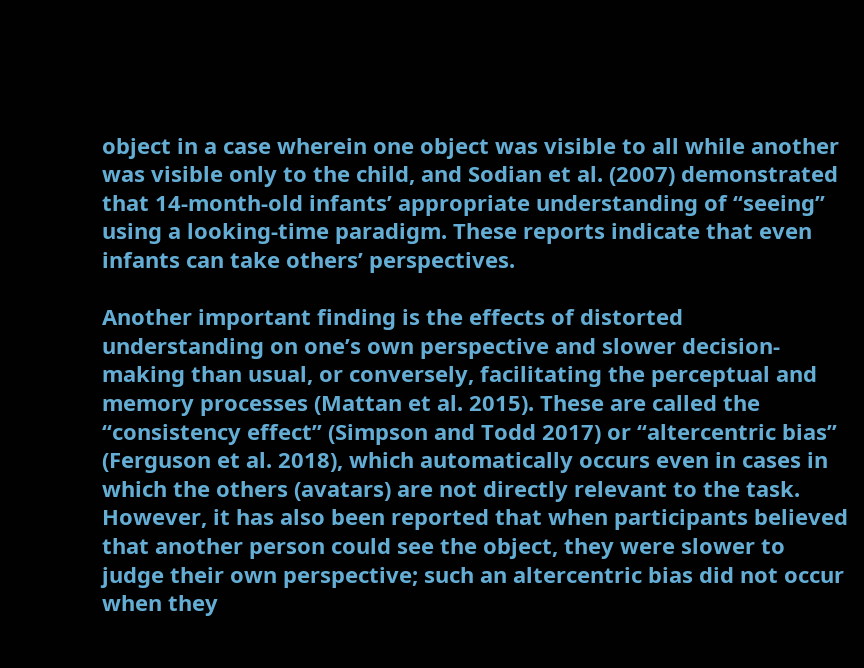object in a case wherein one object was visible to all while another was visible only to the child, and Sodian et al. (2007) demonstrated that 14-month-old infants’ appropriate understanding of “seeing” using a looking-time paradigm. These reports indicate that even infants can take others’ perspectives.

Another important finding is the effects of distorted understanding on one’s own perspective and slower decision-making than usual, or conversely, facilitating the perceptual and memory processes (Mattan et al. 2015). These are called the “consistency effect” (Simpson and Todd 2017) or “altercentric bias” (Ferguson et al. 2018), which automatically occurs even in cases in which the others (avatars) are not directly relevant to the task. However, it has also been reported that when participants believed that another person could see the object, they were slower to judge their own perspective; such an altercentric bias did not occur when they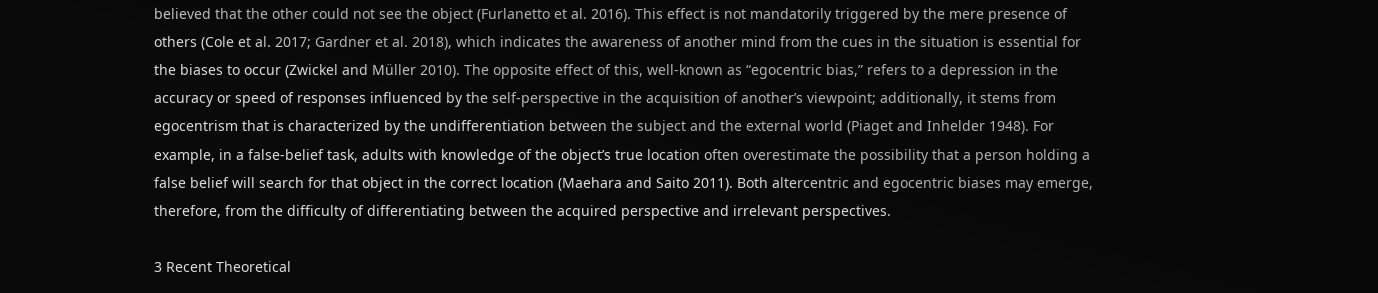believed that the other could not see the object (Furlanetto et al. 2016). This effect is not mandatorily triggered by the mere presence of others (Cole et al. 2017; Gardner et al. 2018), which indicates the awareness of another mind from the cues in the situation is essential for the biases to occur (Zwickel and Müller 2010). The opposite effect of this, well-known as “egocentric bias,” refers to a depression in the accuracy or speed of responses influenced by the self-perspective in the acquisition of another’s viewpoint; additionally, it stems from egocentrism that is characterized by the undifferentiation between the subject and the external world (Piaget and Inhelder 1948). For example, in a false-belief task, adults with knowledge of the object’s true location often overestimate the possibility that a person holding a false belief will search for that object in the correct location (Maehara and Saito 2011). Both altercentric and egocentric biases may emerge, therefore, from the difficulty of differentiating between the acquired perspective and irrelevant perspectives.

3 Recent Theoretical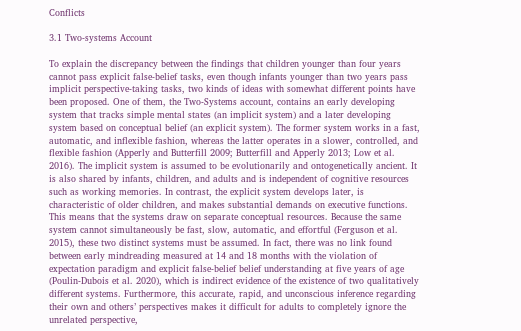Conflicts

3.1 Two-systems Account

To explain the discrepancy between the findings that children younger than four years cannot pass explicit false-belief tasks, even though infants younger than two years pass implicit perspective-taking tasks, two kinds of ideas with somewhat different points have been proposed. One of them, the Two-Systems account, contains an early developing system that tracks simple mental states (an implicit system) and a later developing system based on conceptual belief (an explicit system). The former system works in a fast, automatic, and inflexible fashion, whereas the latter operates in a slower, controlled, and flexible fashion (Apperly and Butterfill 2009; Butterfill and Apperly 2013; Low et al. 2016). The implicit system is assumed to be evolutionarily and ontogenetically ancient. It is also shared by infants, children, and adults and is independent of cognitive resources such as working memories. In contrast, the explicit system develops later, is characteristic of older children, and makes substantial demands on executive functions. This means that the systems draw on separate conceptual resources. Because the same system cannot simultaneously be fast, slow, automatic, and effortful (Ferguson et al. 2015), these two distinct systems must be assumed. In fact, there was no link found between early mindreading measured at 14 and 18 months with the violation of expectation paradigm and explicit false-belief belief understanding at five years of age (Poulin-Dubois et al. 2020), which is indirect evidence of the existence of two qualitatively different systems. Furthermore, this accurate, rapid, and unconscious inference regarding their own and others’ perspectives makes it difficult for adults to completely ignore the unrelated perspective,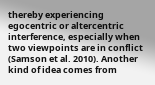thereby experiencing egocentric or altercentric interference, especially when two viewpoints are in conflict (Samson et al. 2010). Another kind of idea comes from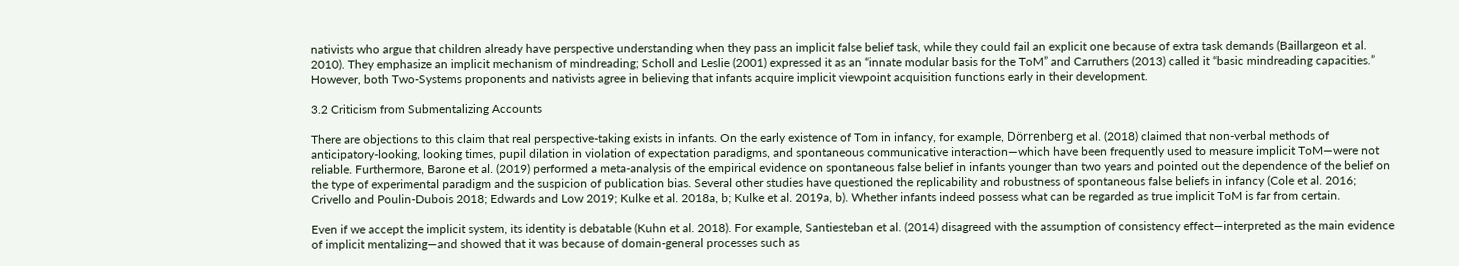nativists who argue that children already have perspective understanding when they pass an implicit false belief task, while they could fail an explicit one because of extra task demands (Baillargeon et al. 2010). They emphasize an implicit mechanism of mindreading; Scholl and Leslie (2001) expressed it as an “innate modular basis for the ToM” and Carruthers (2013) called it “basic mindreading capacities.” However, both Two-Systems proponents and nativists agree in believing that infants acquire implicit viewpoint acquisition functions early in their development.

3.2 Criticism from Submentalizing Accounts

There are objections to this claim that real perspective-taking exists in infants. On the early existence of Tom in infancy, for example, Dörrenberg et al. (2018) claimed that non-verbal methods of anticipatory-looking, looking times, pupil dilation in violation of expectation paradigms, and spontaneous communicative interaction—which have been frequently used to measure implicit ToM—were not reliable. Furthermore, Barone et al. (2019) performed a meta-analysis of the empirical evidence on spontaneous false belief in infants younger than two years and pointed out the dependence of the belief on the type of experimental paradigm and the suspicion of publication bias. Several other studies have questioned the replicability and robustness of spontaneous false beliefs in infancy (Cole et al. 2016; Crivello and Poulin-Dubois 2018; Edwards and Low 2019; Kulke et al. 2018a, b; Kulke et al. 2019a, b). Whether infants indeed possess what can be regarded as true implicit ToM is far from certain.

Even if we accept the implicit system, its identity is debatable (Kuhn et al. 2018). For example, Santiesteban et al. (2014) disagreed with the assumption of consistency effect—interpreted as the main evidence of implicit mentalizing—and showed that it was because of domain-general processes such as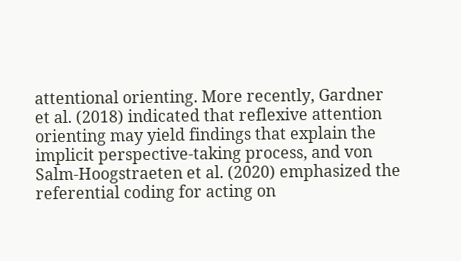attentional orienting. More recently, Gardner et al. (2018) indicated that reflexive attention orienting may yield findings that explain the implicit perspective-taking process, and von Salm-Hoogstraeten et al. (2020) emphasized the referential coding for acting on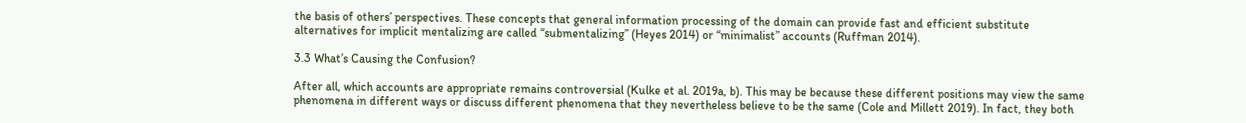the basis of others’ perspectives. These concepts that general information processing of the domain can provide fast and efficient substitute alternatives for implicit mentalizing are called “submentalizing” (Heyes 2014) or “minimalist” accounts (Ruffman 2014).

3.3 What’s Causing the Confusion?

After all, which accounts are appropriate remains controversial (Kulke et al. 2019a, b). This may be because these different positions may view the same phenomena in different ways or discuss different phenomena that they nevertheless believe to be the same (Cole and Millett 2019). In fact, they both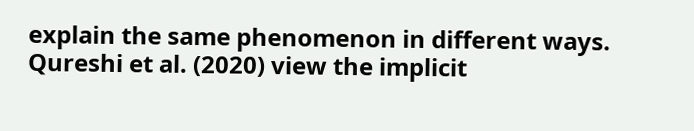explain the same phenomenon in different ways. Qureshi et al. (2020) view the implicit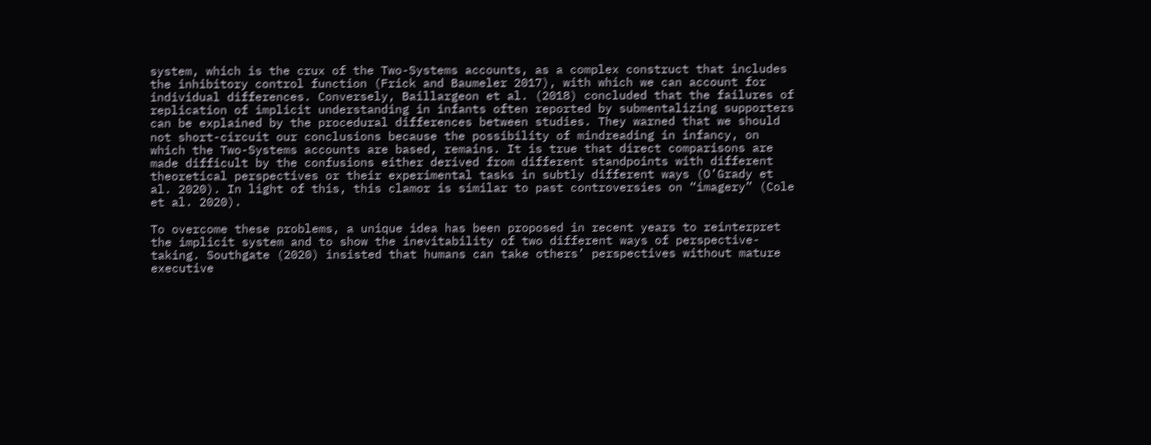system, which is the crux of the Two-Systems accounts, as a complex construct that includes the inhibitory control function (Frick and Baumeler 2017), with which we can account for individual differences. Conversely, Baillargeon et al. (2018) concluded that the failures of replication of implicit understanding in infants often reported by submentalizing supporters can be explained by the procedural differences between studies. They warned that we should not short-circuit our conclusions because the possibility of mindreading in infancy, on which the Two-Systems accounts are based, remains. It is true that direct comparisons are made difficult by the confusions either derived from different standpoints with different theoretical perspectives or their experimental tasks in subtly different ways (O’Grady et al. 2020). In light of this, this clamor is similar to past controversies on “imagery” (Cole et al. 2020).

To overcome these problems, a unique idea has been proposed in recent years to reinterpret the implicit system and to show the inevitability of two different ways of perspective-taking. Southgate (2020) insisted that humans can take others’ perspectives without mature executive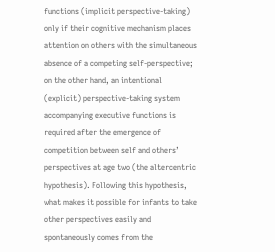functions (implicit perspective-taking) only if their cognitive mechanism places attention on others with the simultaneous absence of a competing self-perspective; on the other hand, an intentional (explicit) perspective-taking system accompanying executive functions is required after the emergence of competition between self and others’ perspectives at age two (the altercentric hypothesis). Following this hypothesis, what makes it possible for infants to take other perspectives easily and spontaneously comes from the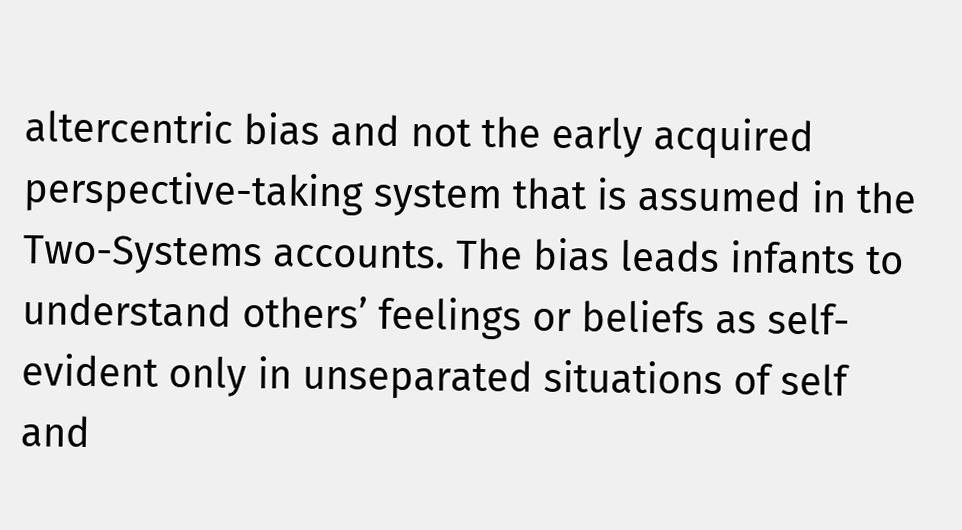altercentric bias and not the early acquired perspective-taking system that is assumed in the Two-Systems accounts. The bias leads infants to understand others’ feelings or beliefs as self-evident only in unseparated situations of self and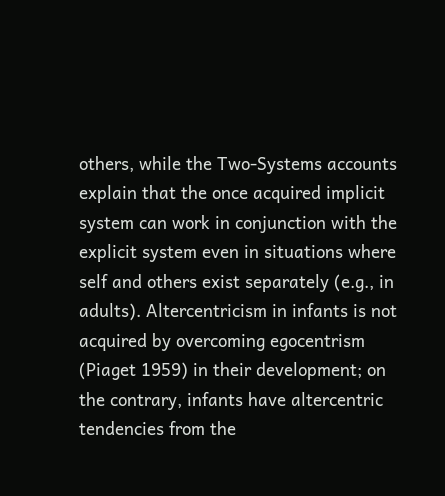others, while the Two-Systems accounts explain that the once acquired implicit system can work in conjunction with the explicit system even in situations where self and others exist separately (e.g., in adults). Altercentricism in infants is not acquired by overcoming egocentrism (Piaget 1959) in their development; on the contrary, infants have altercentric tendencies from the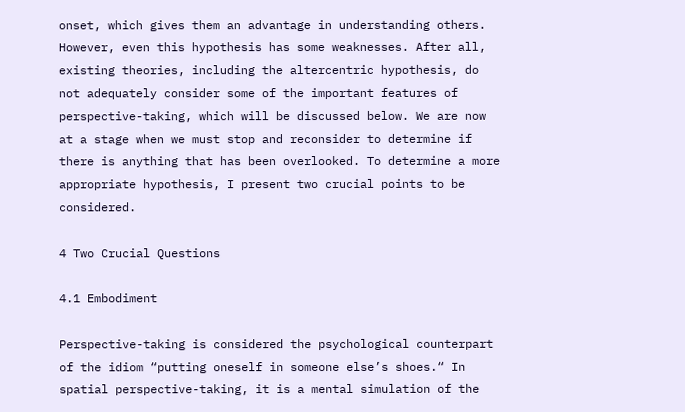onset, which gives them an advantage in understanding others. However, even this hypothesis has some weaknesses. After all, existing theories, including the altercentric hypothesis, do not adequately consider some of the important features of perspective-taking, which will be discussed below. We are now at a stage when we must stop and reconsider to determine if there is anything that has been overlooked. To determine a more appropriate hypothesis, I present two crucial points to be considered.

4 Two Crucial Questions

4.1 Embodiment

Perspective-taking is considered the psychological counterpart of the idiom “putting oneself in someone else’s shoes.“ In spatial perspective-taking, it is a mental simulation of the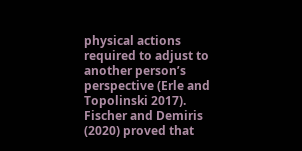physical actions required to adjust to another person’s perspective (Erle and Topolinski 2017). Fischer and Demiris (2020) proved that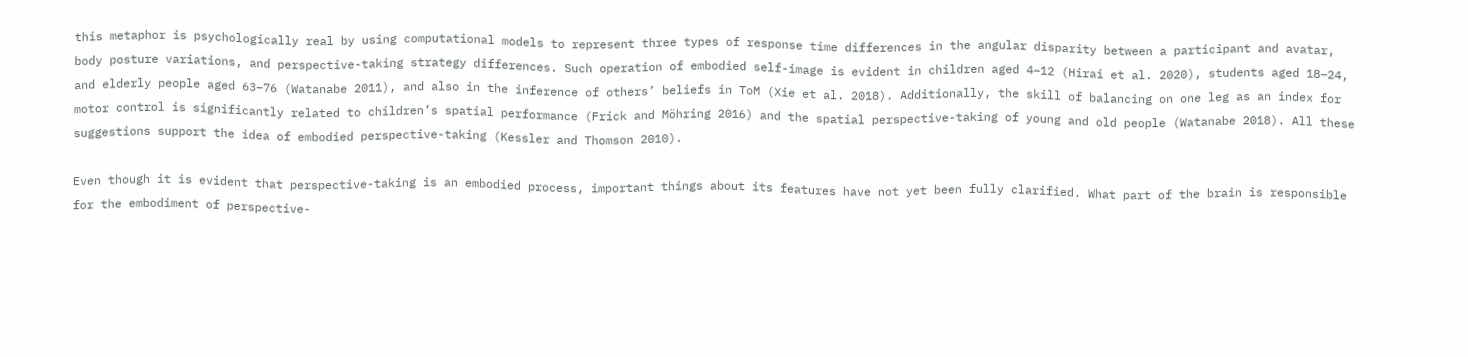this metaphor is psychologically real by using computational models to represent three types of response time differences in the angular disparity between a participant and avatar, body posture variations, and perspective-taking strategy differences. Such operation of embodied self-image is evident in children aged 4–12 (Hirai et al. 2020), students aged 18–24, and elderly people aged 63–76 (Watanabe 2011), and also in the inference of others’ beliefs in ToM (Xie et al. 2018). Additionally, the skill of balancing on one leg as an index for motor control is significantly related to children’s spatial performance (Frick and Möhring 2016) and the spatial perspective-taking of young and old people (Watanabe 2018). All these suggestions support the idea of embodied perspective-taking (Kessler and Thomson 2010).

Even though it is evident that perspective-taking is an embodied process, important things about its features have not yet been fully clarified. What part of the brain is responsible for the embodiment of perspective-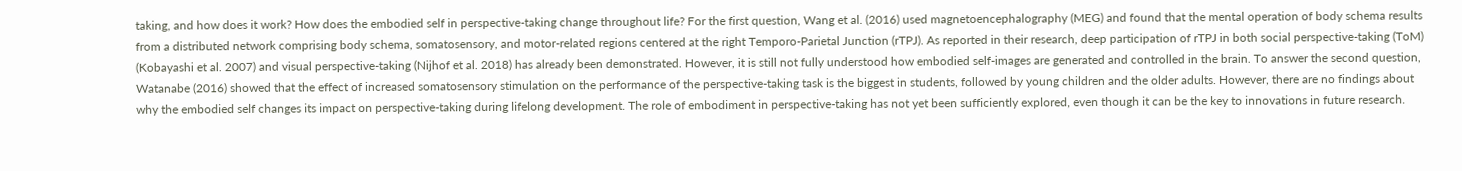taking, and how does it work? How does the embodied self in perspective-taking change throughout life? For the first question, Wang et al. (2016) used magnetoencephalography (MEG) and found that the mental operation of body schema results from a distributed network comprising body schema, somatosensory, and motor-related regions centered at the right Temporo-Parietal Junction (rTPJ). As reported in their research, deep participation of rTPJ in both social perspective-taking (ToM) (Kobayashi et al. 2007) and visual perspective-taking (Nijhof et al. 2018) has already been demonstrated. However, it is still not fully understood how embodied self-images are generated and controlled in the brain. To answer the second question, Watanabe (2016) showed that the effect of increased somatosensory stimulation on the performance of the perspective-taking task is the biggest in students, followed by young children and the older adults. However, there are no findings about why the embodied self changes its impact on perspective-taking during lifelong development. The role of embodiment in perspective-taking has not yet been sufficiently explored, even though it can be the key to innovations in future research.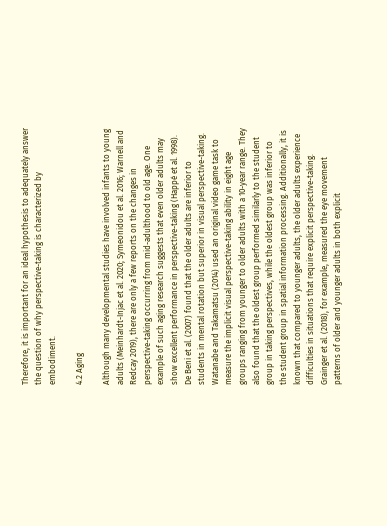Therefore, it is important for an ideal hypothesis to adequately answer the question of why perspective-taking is characterized by embodiment.

4.2 Aging

Although many developmental studies have involved infants to young adults (Meinhardt-Injac et al. 2020; Symeonidou et al. 2016; Warnell and Redcay 2019), there are only a few reports on the changes in perspective-taking occurring from mid-adulthood to old age. One example of such aging research suggests that even older adults may show excellent performance in perspective-taking (Happé et al. 1998). De Beni et al. (2007) found that the older adults are inferior to students in mental rotation but superior in visual perspective-taking. Watanabe and Takamatsu (2014) used an original video game task to measure the implicit visual perspective-taking ability in eight age groups ranging from younger to older adults with a 10-year range. They also found that the oldest group performed similarly to the student group in taking perspectives, while the oldest group was inferior to the student group in spatial information processing. Additionally, it is known that compared to younger adults, the older adults experience difficulties in situations that require explicit perspective-taking. Grainger et al. (2018), for example, measured the eye movement patterns of older and younger adults in both explicit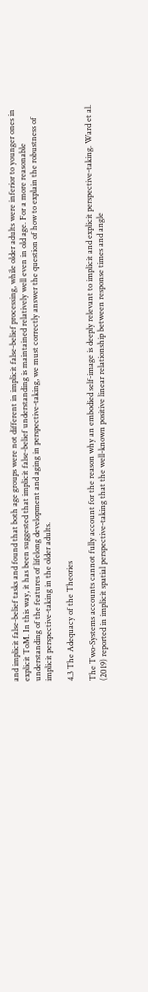and implicit false-belief tasks and found that both age groups were not different in implicit false-belief processing, while older adults were inferior to younger ones in explicit ToM. In this way, it has been suggested that implicit false-belief understanding is maintained relatively well even in old age. For a more reasonable understanding of the features of lifelong development and aging in perspective-taking, we must correctly answer the question of how to explain the robustness of implicit perspective-taking in the older adults.

4.3 The Adequacy of the Theories

The Two-Systems accounts cannot fully account for the reason why an embodied self-image is deeply relevant to implicit and explicit perspective-taking. Ward et al. (2019) reported in implicit spatial perspective-taking that the well-known positive linear relationship between response times and angle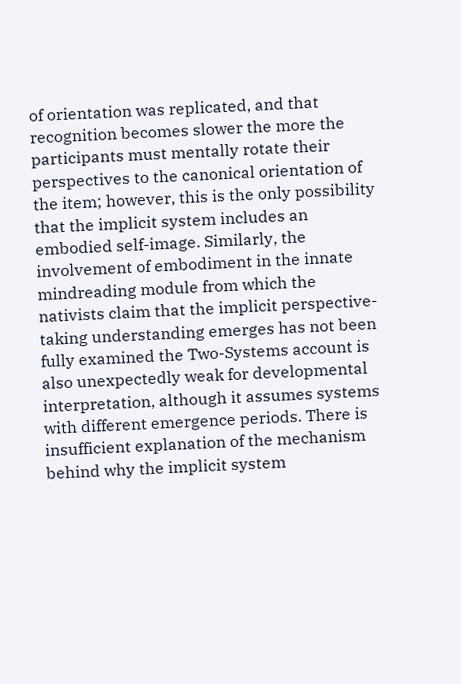of orientation was replicated, and that recognition becomes slower the more the participants must mentally rotate their perspectives to the canonical orientation of the item; however, this is the only possibility that the implicit system includes an embodied self-image. Similarly, the involvement of embodiment in the innate mindreading module from which the nativists claim that the implicit perspective-taking understanding emerges has not been fully examined the Two-Systems account is also unexpectedly weak for developmental interpretation, although it assumes systems with different emergence periods. There is insufficient explanation of the mechanism behind why the implicit system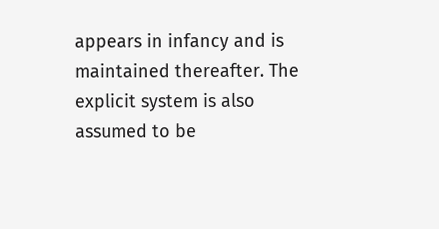appears in infancy and is maintained thereafter. The explicit system is also assumed to be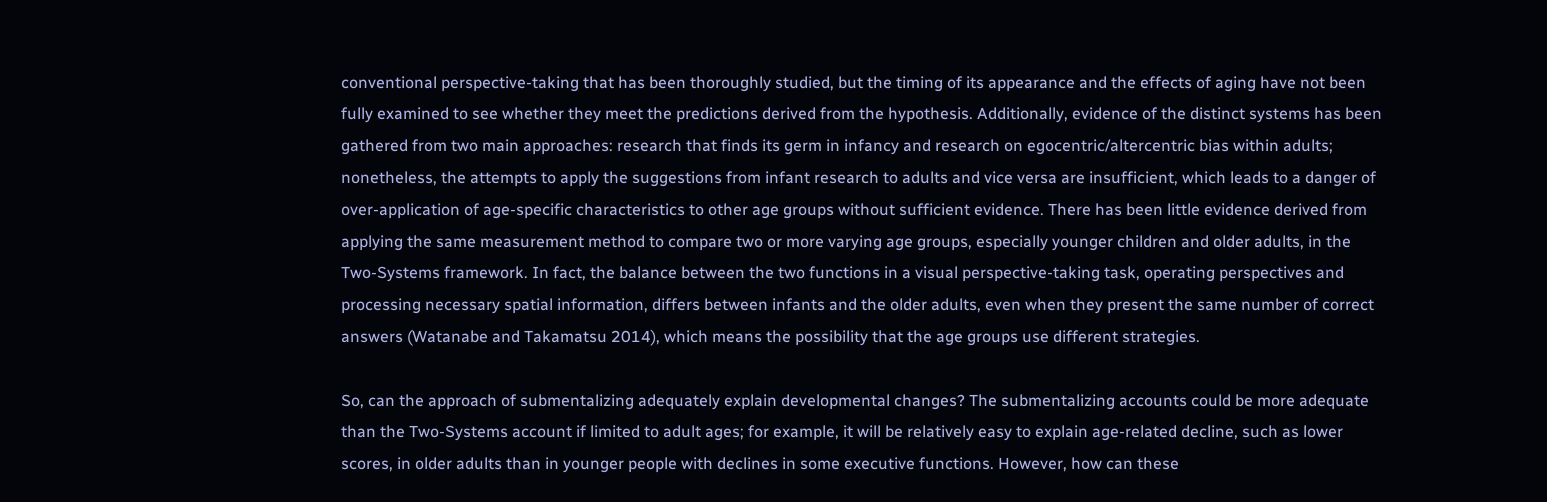conventional perspective-taking that has been thoroughly studied, but the timing of its appearance and the effects of aging have not been fully examined to see whether they meet the predictions derived from the hypothesis. Additionally, evidence of the distinct systems has been gathered from two main approaches: research that finds its germ in infancy and research on egocentric/altercentric bias within adults; nonetheless, the attempts to apply the suggestions from infant research to adults and vice versa are insufficient, which leads to a danger of over-application of age-specific characteristics to other age groups without sufficient evidence. There has been little evidence derived from applying the same measurement method to compare two or more varying age groups, especially younger children and older adults, in the Two-Systems framework. In fact, the balance between the two functions in a visual perspective-taking task, operating perspectives and processing necessary spatial information, differs between infants and the older adults, even when they present the same number of correct answers (Watanabe and Takamatsu 2014), which means the possibility that the age groups use different strategies.

So, can the approach of submentalizing adequately explain developmental changes? The submentalizing accounts could be more adequate than the Two-Systems account if limited to adult ages; for example, it will be relatively easy to explain age-related decline, such as lower scores, in older adults than in younger people with declines in some executive functions. However, how can these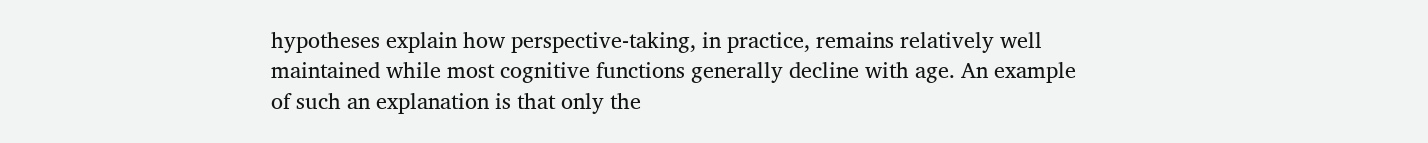hypotheses explain how perspective-taking, in practice, remains relatively well maintained while most cognitive functions generally decline with age. An example of such an explanation is that only the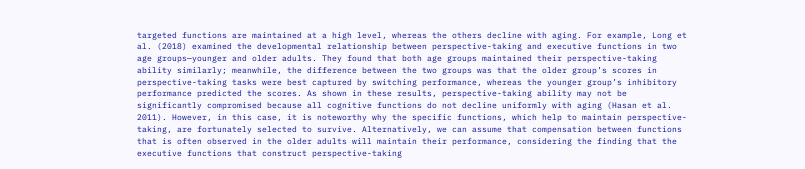targeted functions are maintained at a high level, whereas the others decline with aging. For example, Long et al. (2018) examined the developmental relationship between perspective-taking and executive functions in two age groups—younger and older adults. They found that both age groups maintained their perspective-taking ability similarly; meanwhile, the difference between the two groups was that the older group’s scores in perspective-taking tasks were best captured by switching performance, whereas the younger group’s inhibitory performance predicted the scores. As shown in these results, perspective-taking ability may not be significantly compromised because all cognitive functions do not decline uniformly with aging (Hasan et al. 2011). However, in this case, it is noteworthy why the specific functions, which help to maintain perspective-taking, are fortunately selected to survive. Alternatively, we can assume that compensation between functions that is often observed in the older adults will maintain their performance, considering the finding that the executive functions that construct perspective-taking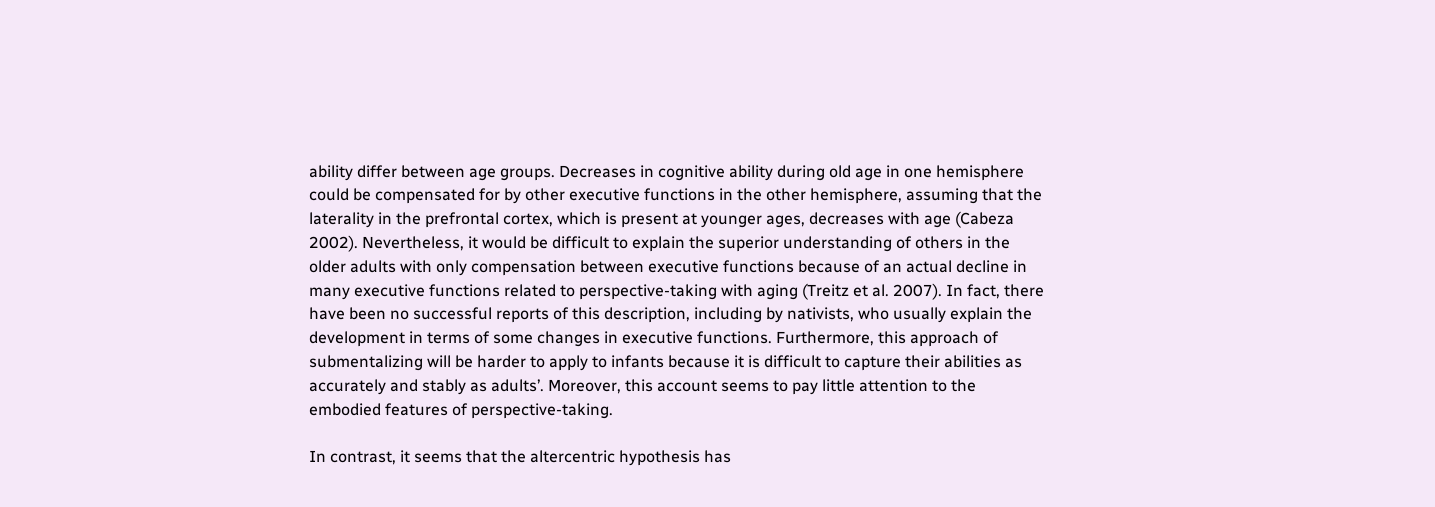ability differ between age groups. Decreases in cognitive ability during old age in one hemisphere could be compensated for by other executive functions in the other hemisphere, assuming that the laterality in the prefrontal cortex, which is present at younger ages, decreases with age (Cabeza 2002). Nevertheless, it would be difficult to explain the superior understanding of others in the older adults with only compensation between executive functions because of an actual decline in many executive functions related to perspective-taking with aging (Treitz et al. 2007). In fact, there have been no successful reports of this description, including by nativists, who usually explain the development in terms of some changes in executive functions. Furthermore, this approach of submentalizing will be harder to apply to infants because it is difficult to capture their abilities as accurately and stably as adults’. Moreover, this account seems to pay little attention to the embodied features of perspective-taking.

In contrast, it seems that the altercentric hypothesis has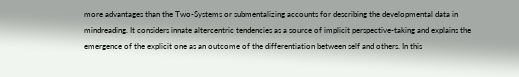more advantages than the Two-Systems or submentalizing accounts for describing the developmental data in mindreading. It considers innate altercentric tendencies as a source of implicit perspective-taking and explains the emergence of the explicit one as an outcome of the differentiation between self and others. In this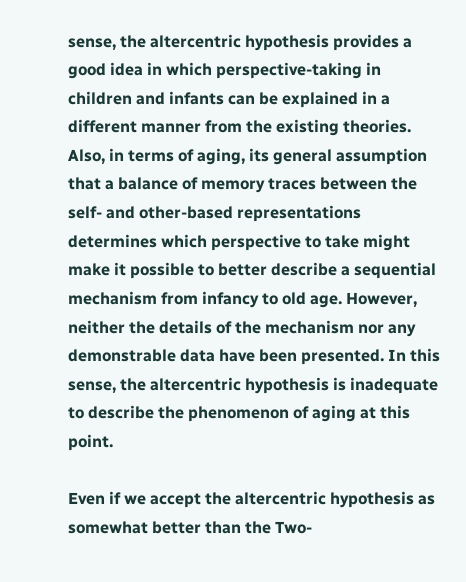sense, the altercentric hypothesis provides a good idea in which perspective-taking in children and infants can be explained in a different manner from the existing theories. Also, in terms of aging, its general assumption that a balance of memory traces between the self- and other-based representations determines which perspective to take might make it possible to better describe a sequential mechanism from infancy to old age. However, neither the details of the mechanism nor any demonstrable data have been presented. In this sense, the altercentric hypothesis is inadequate to describe the phenomenon of aging at this point.

Even if we accept the altercentric hypothesis as somewhat better than the Two-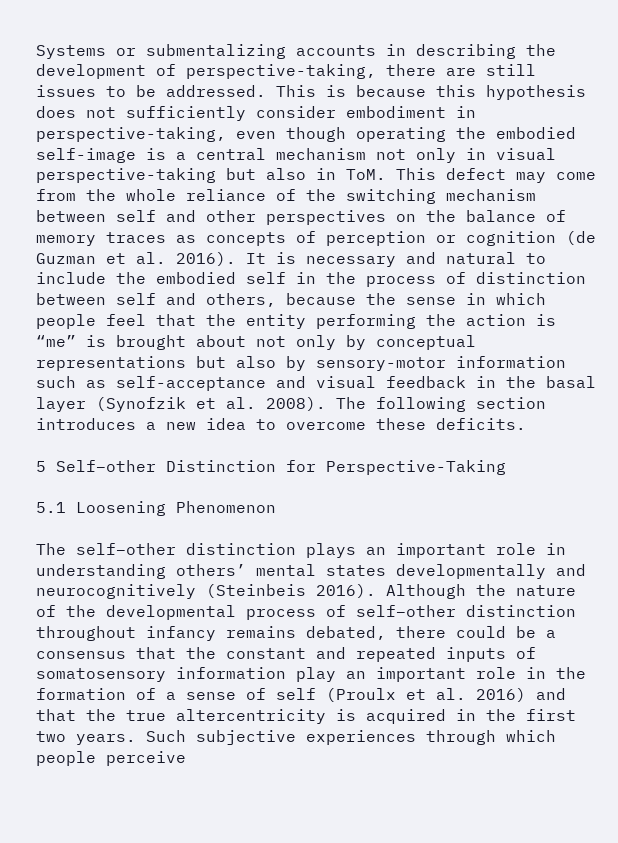Systems or submentalizing accounts in describing the development of perspective-taking, there are still issues to be addressed. This is because this hypothesis does not sufficiently consider embodiment in perspective-taking, even though operating the embodied self-image is a central mechanism not only in visual perspective-taking but also in ToM. This defect may come from the whole reliance of the switching mechanism between self and other perspectives on the balance of memory traces as concepts of perception or cognition (de Guzman et al. 2016). It is necessary and natural to include the embodied self in the process of distinction between self and others, because the sense in which people feel that the entity performing the action is “me” is brought about not only by conceptual representations but also by sensory-motor information such as self-acceptance and visual feedback in the basal layer (Synofzik et al. 2008). The following section introduces a new idea to overcome these deficits.

5 Self–other Distinction for Perspective-Taking

5.1 Loosening Phenomenon

The self–other distinction plays an important role in understanding others’ mental states developmentally and neurocognitively (Steinbeis 2016). Although the nature of the developmental process of self–other distinction throughout infancy remains debated, there could be a consensus that the constant and repeated inputs of somatosensory information play an important role in the formation of a sense of self (Proulx et al. 2016) and that the true altercentricity is acquired in the first two years. Such subjective experiences through which people perceive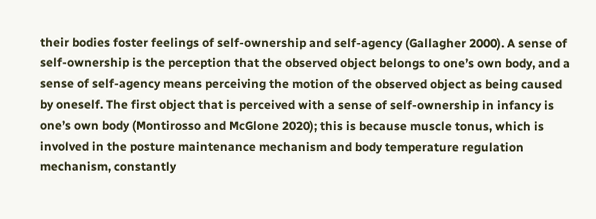their bodies foster feelings of self-ownership and self-agency (Gallagher 2000). A sense of self-ownership is the perception that the observed object belongs to one’s own body, and a sense of self-agency means perceiving the motion of the observed object as being caused by oneself. The first object that is perceived with a sense of self-ownership in infancy is one’s own body (Montirosso and McGlone 2020); this is because muscle tonus, which is involved in the posture maintenance mechanism and body temperature regulation mechanism, constantly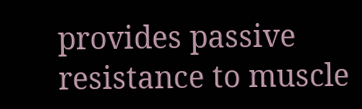provides passive resistance to muscle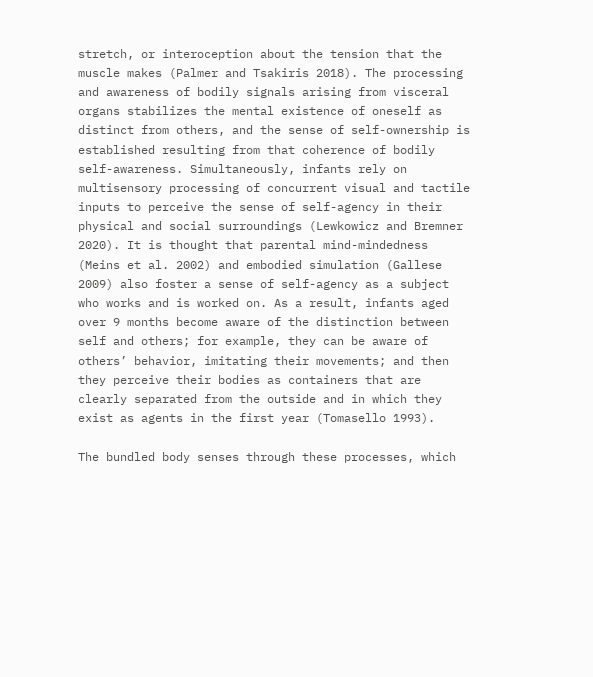stretch, or interoception about the tension that the muscle makes (Palmer and Tsakiris 2018). The processing and awareness of bodily signals arising from visceral organs stabilizes the mental existence of oneself as distinct from others, and the sense of self-ownership is established resulting from that coherence of bodily self-awareness. Simultaneously, infants rely on multisensory processing of concurrent visual and tactile inputs to perceive the sense of self-agency in their physical and social surroundings (Lewkowicz and Bremner 2020). It is thought that parental mind-mindedness (Meins et al. 2002) and embodied simulation (Gallese 2009) also foster a sense of self-agency as a subject who works and is worked on. As a result, infants aged over 9 months become aware of the distinction between self and others; for example, they can be aware of others’ behavior, imitating their movements; and then they perceive their bodies as containers that are clearly separated from the outside and in which they exist as agents in the first year (Tomasello 1993).

The bundled body senses through these processes, which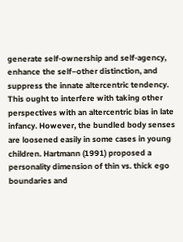generate self-ownership and self-agency, enhance the self–other distinction, and suppress the innate altercentric tendency. This ought to interfere with taking other perspectives with an altercentric bias in late infancy. However, the bundled body senses are loosened easily in some cases in young children. Hartmann (1991) proposed a personality dimension of thin vs. thick ego boundaries and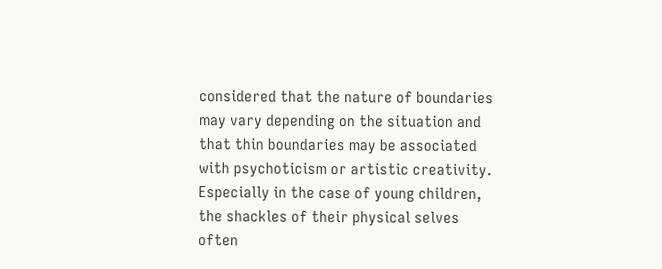considered that the nature of boundaries may vary depending on the situation and that thin boundaries may be associated with psychoticism or artistic creativity. Especially in the case of young children, the shackles of their physical selves often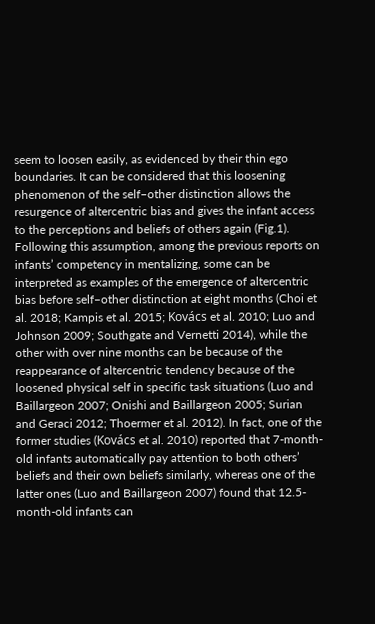seem to loosen easily, as evidenced by their thin ego boundaries. It can be considered that this loosening phenomenon of the self–other distinction allows the resurgence of altercentric bias and gives the infant access to the perceptions and beliefs of others again (Fig.1). Following this assumption, among the previous reports on infants’ competency in mentalizing, some can be interpreted as examples of the emergence of altercentric bias before self–other distinction at eight months (Choi et al. 2018; Kampis et al. 2015; Kovács et al. 2010; Luo and Johnson 2009; Southgate and Vernetti 2014), while the other with over nine months can be because of the reappearance of altercentric tendency because of the loosened physical self in specific task situations (Luo and Baillargeon 2007; Onishi and Baillargeon 2005; Surian and Geraci 2012; Thoermer et al. 2012). In fact, one of the former studies (Kovács et al. 2010) reported that 7-month-old infants automatically pay attention to both others’ beliefs and their own beliefs similarly, whereas one of the latter ones (Luo and Baillargeon 2007) found that 12.5-month-old infants can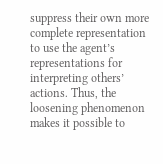suppress their own more complete representation to use the agent’s representations for interpreting others’ actions. Thus, the loosening phenomenon makes it possible to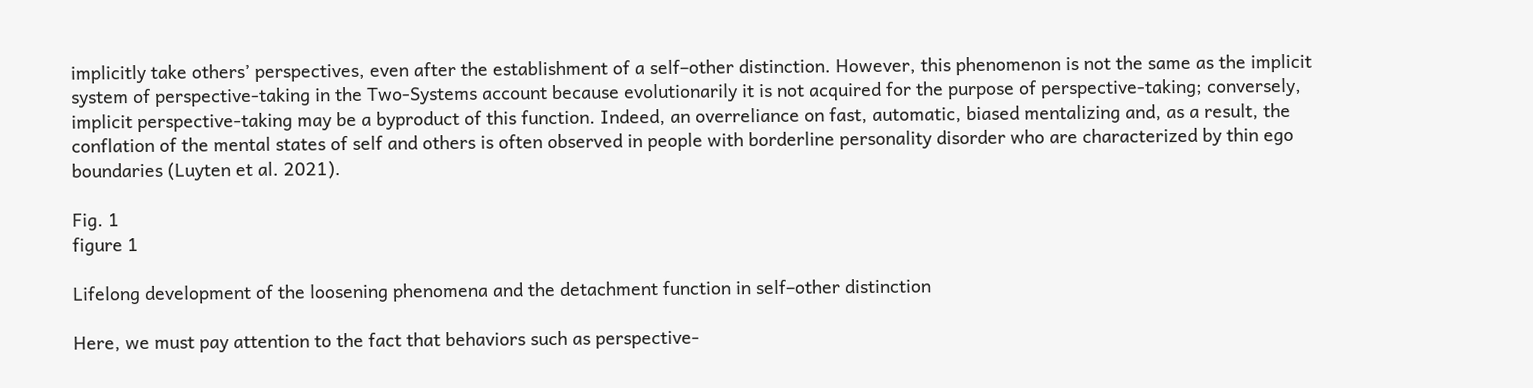implicitly take others’ perspectives, even after the establishment of a self–other distinction. However, this phenomenon is not the same as the implicit system of perspective-taking in the Two-Systems account because evolutionarily it is not acquired for the purpose of perspective-taking; conversely, implicit perspective-taking may be a byproduct of this function. Indeed, an overreliance on fast, automatic, biased mentalizing and, as a result, the conflation of the mental states of self and others is often observed in people with borderline personality disorder who are characterized by thin ego boundaries (Luyten et al. 2021).

Fig. 1
figure 1

Lifelong development of the loosening phenomena and the detachment function in self–other distinction

Here, we must pay attention to the fact that behaviors such as perspective-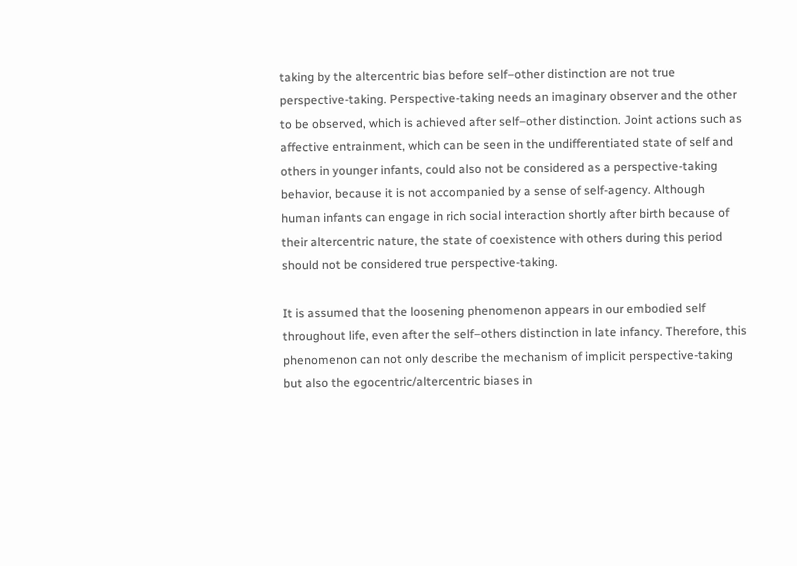taking by the altercentric bias before self–other distinction are not true perspective-taking. Perspective-taking needs an imaginary observer and the other to be observed, which is achieved after self–other distinction. Joint actions such as affective entrainment, which can be seen in the undifferentiated state of self and others in younger infants, could also not be considered as a perspective-taking behavior, because it is not accompanied by a sense of self-agency. Although human infants can engage in rich social interaction shortly after birth because of their altercentric nature, the state of coexistence with others during this period should not be considered true perspective-taking.

It is assumed that the loosening phenomenon appears in our embodied self throughout life, even after the self–others distinction in late infancy. Therefore, this phenomenon can not only describe the mechanism of implicit perspective-taking but also the egocentric/altercentric biases in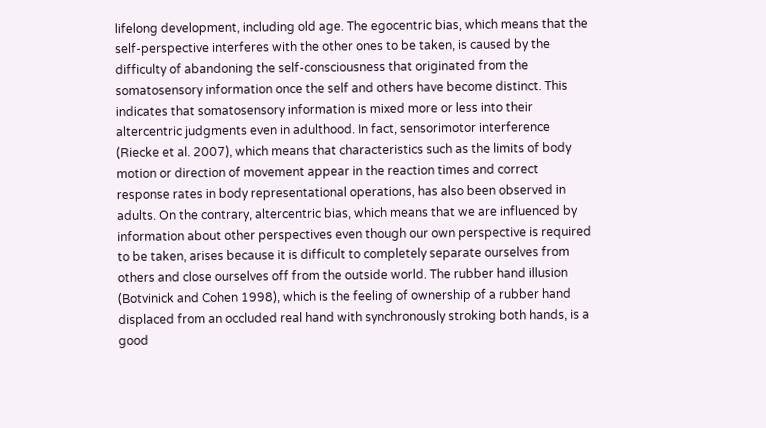lifelong development, including old age. The egocentric bias, which means that the self-perspective interferes with the other ones to be taken, is caused by the difficulty of abandoning the self-consciousness that originated from the somatosensory information once the self and others have become distinct. This indicates that somatosensory information is mixed more or less into their altercentric judgments even in adulthood. In fact, sensorimotor interference (Riecke et al. 2007), which means that characteristics such as the limits of body motion or direction of movement appear in the reaction times and correct response rates in body representational operations, has also been observed in adults. On the contrary, altercentric bias, which means that we are influenced by information about other perspectives even though our own perspective is required to be taken, arises because it is difficult to completely separate ourselves from others and close ourselves off from the outside world. The rubber hand illusion (Botvinick and Cohen 1998), which is the feeling of ownership of a rubber hand displaced from an occluded real hand with synchronously stroking both hands, is a good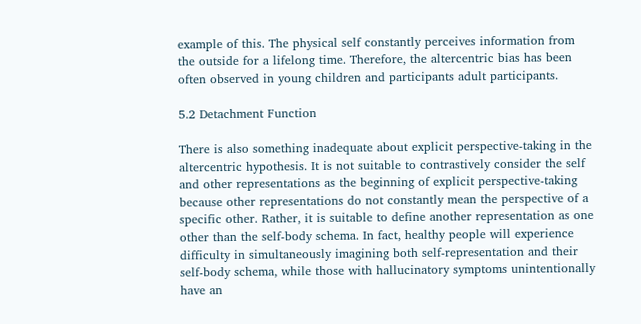example of this. The physical self constantly perceives information from the outside for a lifelong time. Therefore, the altercentric bias has been often observed in young children and participants adult participants.

5.2 Detachment Function

There is also something inadequate about explicit perspective-taking in the altercentric hypothesis. It is not suitable to contrastively consider the self and other representations as the beginning of explicit perspective-taking because other representations do not constantly mean the perspective of a specific other. Rather, it is suitable to define another representation as one other than the self-body schema. In fact, healthy people will experience difficulty in simultaneously imagining both self-representation and their self-body schema, while those with hallucinatory symptoms unintentionally have an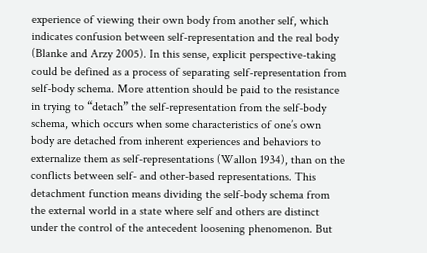experience of viewing their own body from another self, which indicates confusion between self-representation and the real body (Blanke and Arzy 2005). In this sense, explicit perspective-taking could be defined as a process of separating self-representation from self-body schema. More attention should be paid to the resistance in trying to “detach” the self-representation from the self-body schema, which occurs when some characteristics of one’s own body are detached from inherent experiences and behaviors to externalize them as self-representations (Wallon 1934), than on the conflicts between self- and other-based representations. This detachment function means dividing the self-body schema from the external world in a state where self and others are distinct under the control of the antecedent loosening phenomenon. But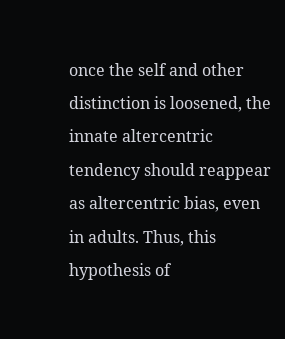once the self and other distinction is loosened, the innate altercentric tendency should reappear as altercentric bias, even in adults. Thus, this hypothesis of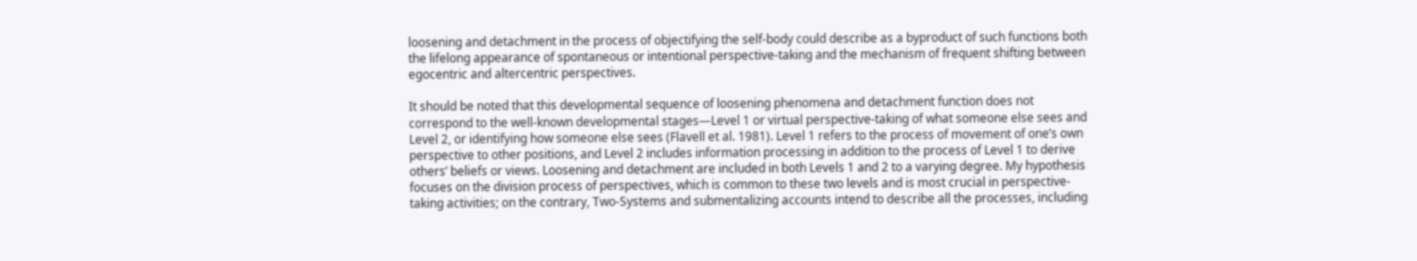loosening and detachment in the process of objectifying the self-body could describe as a byproduct of such functions both the lifelong appearance of spontaneous or intentional perspective-taking and the mechanism of frequent shifting between egocentric and altercentric perspectives.

It should be noted that this developmental sequence of loosening phenomena and detachment function does not correspond to the well-known developmental stages—Level 1 or virtual perspective-taking of what someone else sees and Level 2, or identifying how someone else sees (Flavell et al. 1981). Level 1 refers to the process of movement of one’s own perspective to other positions, and Level 2 includes information processing in addition to the process of Level 1 to derive others’ beliefs or views. Loosening and detachment are included in both Levels 1 and 2 to a varying degree. My hypothesis focuses on the division process of perspectives, which is common to these two levels and is most crucial in perspective-taking activities; on the contrary, Two-Systems and submentalizing accounts intend to describe all the processes, including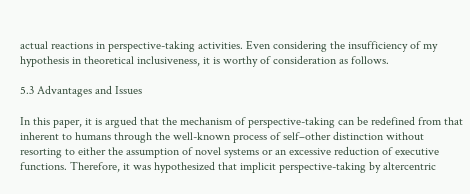actual reactions in perspective-taking activities. Even considering the insufficiency of my hypothesis in theoretical inclusiveness, it is worthy of consideration as follows.

5.3 Advantages and Issues

In this paper, it is argued that the mechanism of perspective-taking can be redefined from that inherent to humans through the well-known process of self–other distinction without resorting to either the assumption of novel systems or an excessive reduction of executive functions. Therefore, it was hypothesized that implicit perspective-taking by altercentric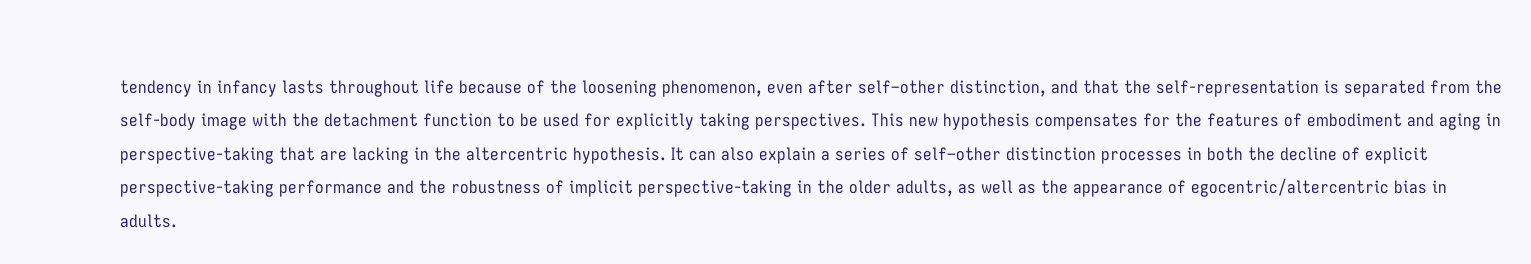tendency in infancy lasts throughout life because of the loosening phenomenon, even after self–other distinction, and that the self-representation is separated from the self-body image with the detachment function to be used for explicitly taking perspectives. This new hypothesis compensates for the features of embodiment and aging in perspective-taking that are lacking in the altercentric hypothesis. It can also explain a series of self–other distinction processes in both the decline of explicit perspective-taking performance and the robustness of implicit perspective-taking in the older adults, as well as the appearance of egocentric/altercentric bias in adults.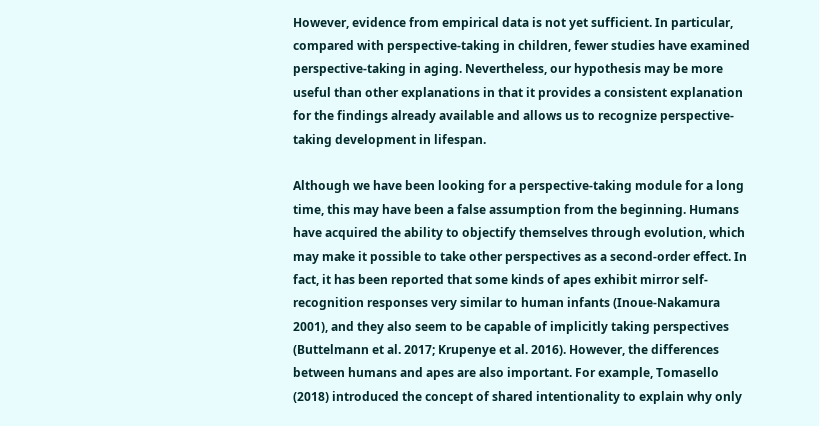However, evidence from empirical data is not yet sufficient. In particular, compared with perspective-taking in children, fewer studies have examined perspective-taking in aging. Nevertheless, our hypothesis may be more useful than other explanations in that it provides a consistent explanation for the findings already available and allows us to recognize perspective-taking development in lifespan.

Although we have been looking for a perspective-taking module for a long time, this may have been a false assumption from the beginning. Humans have acquired the ability to objectify themselves through evolution, which may make it possible to take other perspectives as a second-order effect. In fact, it has been reported that some kinds of apes exhibit mirror self-recognition responses very similar to human infants (Inoue-Nakamura 2001), and they also seem to be capable of implicitly taking perspectives (Buttelmann et al. 2017; Krupenye et al. 2016). However, the differences between humans and apes are also important. For example, Tomasello (2018) introduced the concept of shared intentionality to explain why only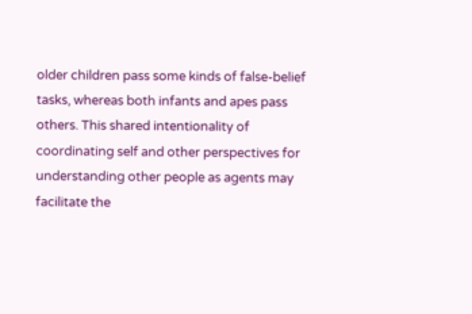older children pass some kinds of false-belief tasks, whereas both infants and apes pass others. This shared intentionality of coordinating self and other perspectives for understanding other people as agents may facilitate the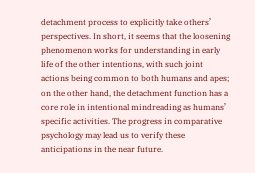detachment process to explicitly take others’ perspectives. In short, it seems that the loosening phenomenon works for understanding in early life of the other intentions, with such joint actions being common to both humans and apes; on the other hand, the detachment function has a core role in intentional mindreading as humans’ specific activities. The progress in comparative psychology may lead us to verify these anticipations in the near future.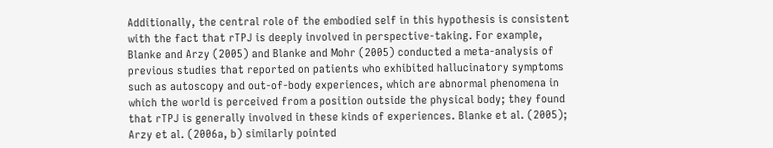Additionally, the central role of the embodied self in this hypothesis is consistent with the fact that rTPJ is deeply involved in perspective-taking. For example, Blanke and Arzy (2005) and Blanke and Mohr (2005) conducted a meta-analysis of previous studies that reported on patients who exhibited hallucinatory symptoms such as autoscopy and out-of-body experiences, which are abnormal phenomena in which the world is perceived from a position outside the physical body; they found that rTPJ is generally involved in these kinds of experiences. Blanke et al. (2005); Arzy et al. (2006a, b) similarly pointed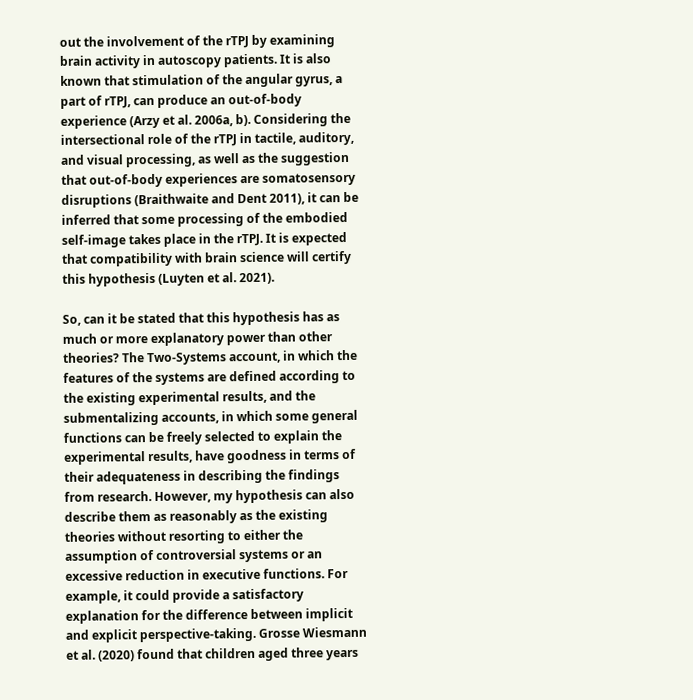out the involvement of the rTPJ by examining brain activity in autoscopy patients. It is also known that stimulation of the angular gyrus, a part of rTPJ, can produce an out-of-body experience (Arzy et al. 2006a, b). Considering the intersectional role of the rTPJ in tactile, auditory, and visual processing, as well as the suggestion that out-of-body experiences are somatosensory disruptions (Braithwaite and Dent 2011), it can be inferred that some processing of the embodied self-image takes place in the rTPJ. It is expected that compatibility with brain science will certify this hypothesis (Luyten et al. 2021).

So, can it be stated that this hypothesis has as much or more explanatory power than other theories? The Two-Systems account, in which the features of the systems are defined according to the existing experimental results, and the submentalizing accounts, in which some general functions can be freely selected to explain the experimental results, have goodness in terms of their adequateness in describing the findings from research. However, my hypothesis can also describe them as reasonably as the existing theories without resorting to either the assumption of controversial systems or an excessive reduction in executive functions. For example, it could provide a satisfactory explanation for the difference between implicit and explicit perspective-taking. Grosse Wiesmann et al. (2020) found that children aged three years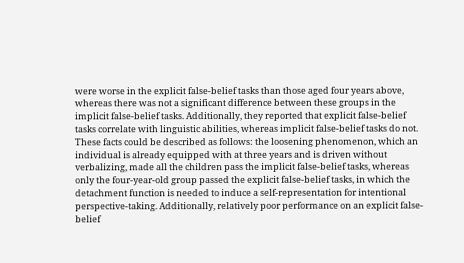were worse in the explicit false-belief tasks than those aged four years above, whereas there was not a significant difference between these groups in the implicit false-belief tasks. Additionally, they reported that explicit false-belief tasks correlate with linguistic abilities, whereas implicit false-belief tasks do not. These facts could be described as follows: the loosening phenomenon, which an individual is already equipped with at three years and is driven without verbalizing, made all the children pass the implicit false-belief tasks, whereas only the four-year-old group passed the explicit false-belief tasks, in which the detachment function is needed to induce a self-representation for intentional perspective-taking. Additionally, relatively poor performance on an explicit false-belief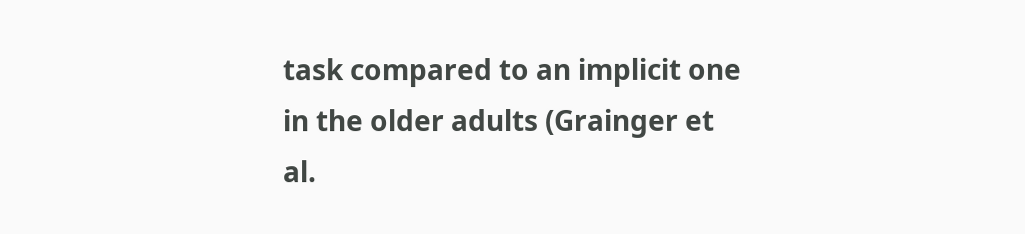task compared to an implicit one in the older adults (Grainger et al.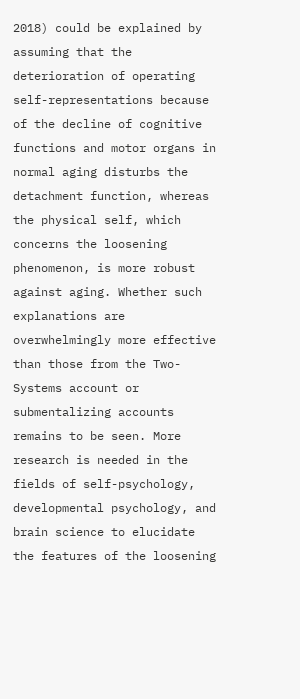2018) could be explained by assuming that the deterioration of operating self-representations because of the decline of cognitive functions and motor organs in normal aging disturbs the detachment function, whereas the physical self, which concerns the loosening phenomenon, is more robust against aging. Whether such explanations are overwhelmingly more effective than those from the Two-Systems account or submentalizing accounts remains to be seen. More research is needed in the fields of self-psychology, developmental psychology, and brain science to elucidate the features of the loosening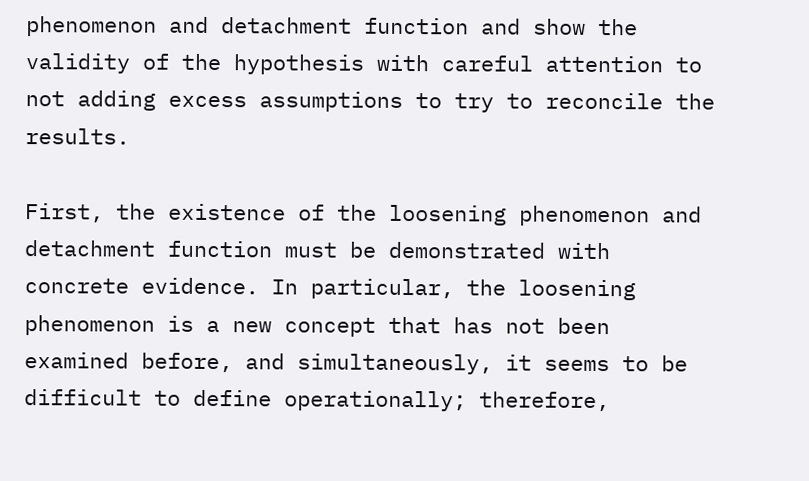phenomenon and detachment function and show the validity of the hypothesis with careful attention to not adding excess assumptions to try to reconcile the results.

First, the existence of the loosening phenomenon and detachment function must be demonstrated with concrete evidence. In particular, the loosening phenomenon is a new concept that has not been examined before, and simultaneously, it seems to be difficult to define operationally; therefore,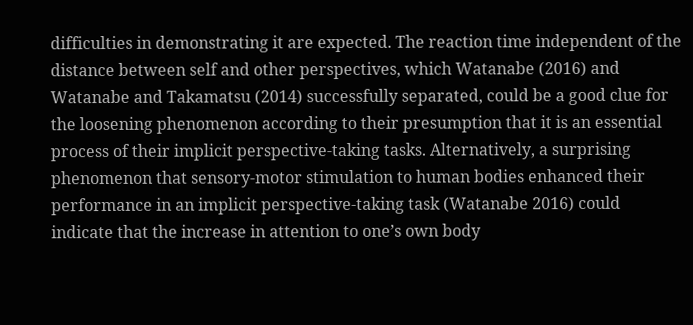difficulties in demonstrating it are expected. The reaction time independent of the distance between self and other perspectives, which Watanabe (2016) and Watanabe and Takamatsu (2014) successfully separated, could be a good clue for the loosening phenomenon according to their presumption that it is an essential process of their implicit perspective-taking tasks. Alternatively, a surprising phenomenon that sensory-motor stimulation to human bodies enhanced their performance in an implicit perspective-taking task (Watanabe 2016) could indicate that the increase in attention to one’s own body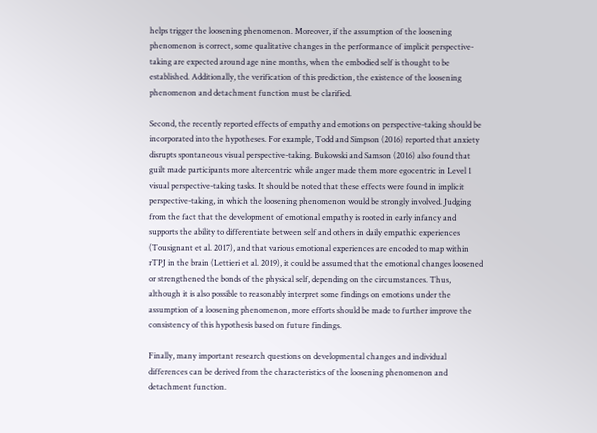helps trigger the loosening phenomenon. Moreover, if the assumption of the loosening phenomenon is correct, some qualitative changes in the performance of implicit perspective-taking are expected around age nine months, when the embodied self is thought to be established. Additionally, the verification of this prediction, the existence of the loosening phenomenon and detachment function must be clarified.

Second, the recently reported effects of empathy and emotions on perspective-taking should be incorporated into the hypotheses. For example, Todd and Simpson (2016) reported that anxiety disrupts spontaneous visual perspective-taking. Bukowski and Samson (2016) also found that guilt made participants more altercentric while anger made them more egocentric in Level 1 visual perspective-taking tasks. It should be noted that these effects were found in implicit perspective-taking, in which the loosening phenomenon would be strongly involved. Judging from the fact that the development of emotional empathy is rooted in early infancy and supports the ability to differentiate between self and others in daily empathic experiences (Tousignant et al. 2017), and that various emotional experiences are encoded to map within rTPJ in the brain (Lettieri et al. 2019), it could be assumed that the emotional changes loosened or strengthened the bonds of the physical self, depending on the circumstances. Thus, although it is also possible to reasonably interpret some findings on emotions under the assumption of a loosening phenomenon, more efforts should be made to further improve the consistency of this hypothesis based on future findings.

Finally, many important research questions on developmental changes and individual differences can be derived from the characteristics of the loosening phenomenon and detachment function.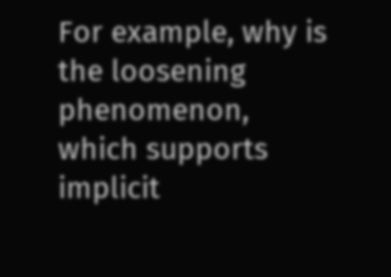For example, why is the loosening phenomenon, which supports implicit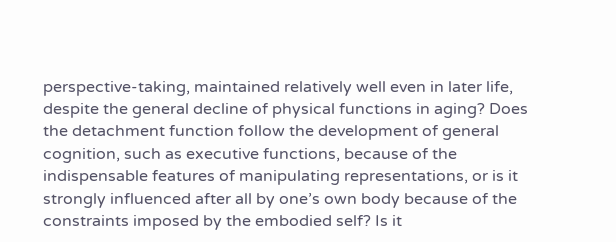perspective-taking, maintained relatively well even in later life, despite the general decline of physical functions in aging? Does the detachment function follow the development of general cognition, such as executive functions, because of the indispensable features of manipulating representations, or is it strongly influenced after all by one’s own body because of the constraints imposed by the embodied self? Is it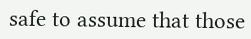safe to assume that those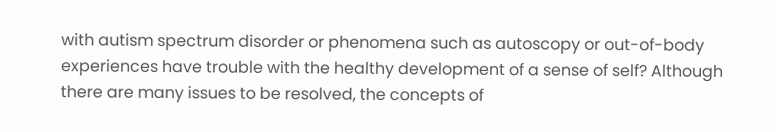with autism spectrum disorder or phenomena such as autoscopy or out-of-body experiences have trouble with the healthy development of a sense of self? Although there are many issues to be resolved, the concepts of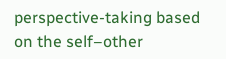perspective-taking based on the self–other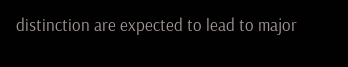distinction are expected to lead to major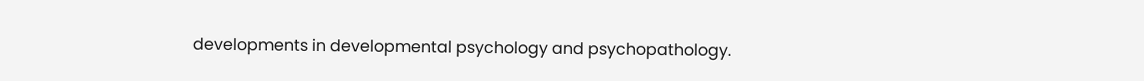developments in developmental psychology and psychopathology.